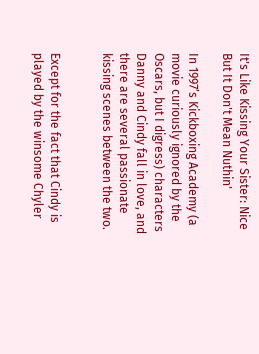It's Like Kissing Your Sister: Nice But It Don't Mean Nuthin'

In 1997’s Kickboxing Academy (a movie curiously ignored by the Oscars, but I digress) characters Danny and Cindy fall in love, and there are several passionate kissing scenes between the two.


Except for the fact that Cindy is played by the winsome Chyler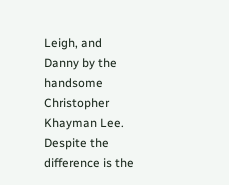Leigh, and Danny by the handsome Christopher Khayman Lee. Despite the difference is the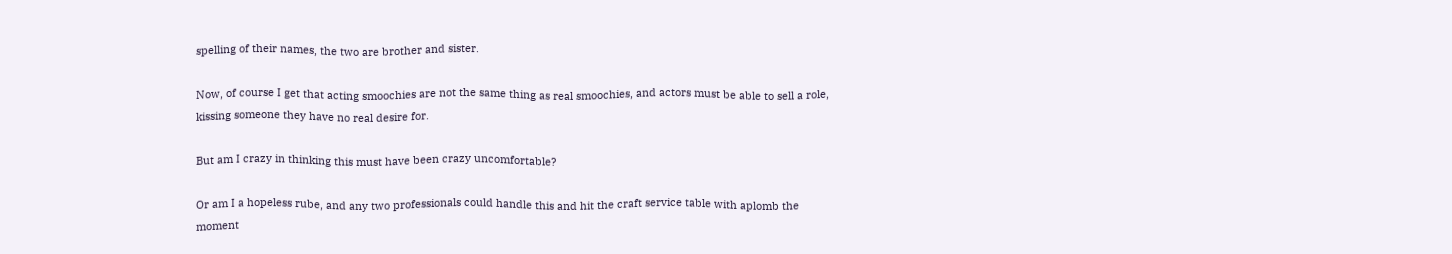spelling of their names, the two are brother and sister.

Now, of course I get that acting smoochies are not the same thing as real smoochies, and actors must be able to sell a role, kissing someone they have no real desire for.

But am I crazy in thinking this must have been crazy uncomfortable?

Or am I a hopeless rube, and any two professionals could handle this and hit the craft service table with aplomb the moment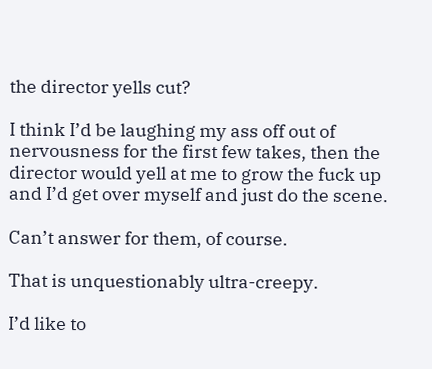the director yells cut?

I think I’d be laughing my ass off out of nervousness for the first few takes, then the director would yell at me to grow the fuck up and I’d get over myself and just do the scene.

Can’t answer for them, of course.

That is unquestionably ultra-creepy.

I’d like to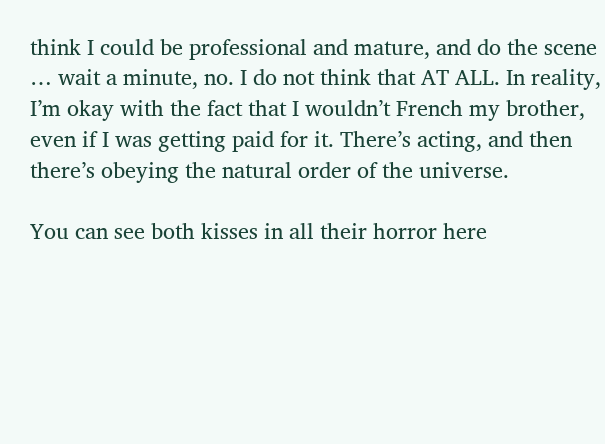think I could be professional and mature, and do the scene … wait a minute, no. I do not think that AT ALL. In reality, I’m okay with the fact that I wouldn’t French my brother, even if I was getting paid for it. There’s acting, and then there’s obeying the natural order of the universe.

You can see both kisses in all their horror here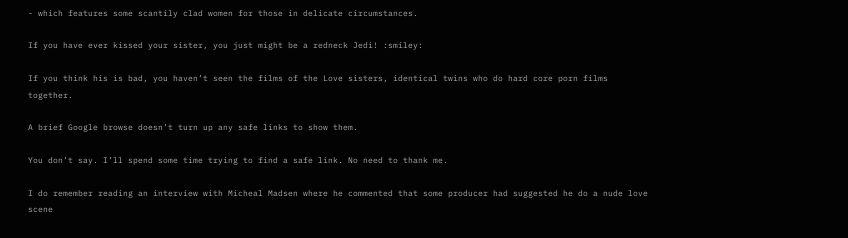- which features some scantily clad women for those in delicate circumstances.

If you have ever kissed your sister, you just might be a redneck Jedi! :smiley:

If you think his is bad, you haven’t seen the films of the Love sisters, identical twins who do hard core porn films together.

A brief Google browse doesn’t turn up any safe links to show them.

You don’t say. I’ll spend some time trying to find a safe link. No need to thank me.

I do remember reading an interview with Micheal Madsen where he commented that some producer had suggested he do a nude love scene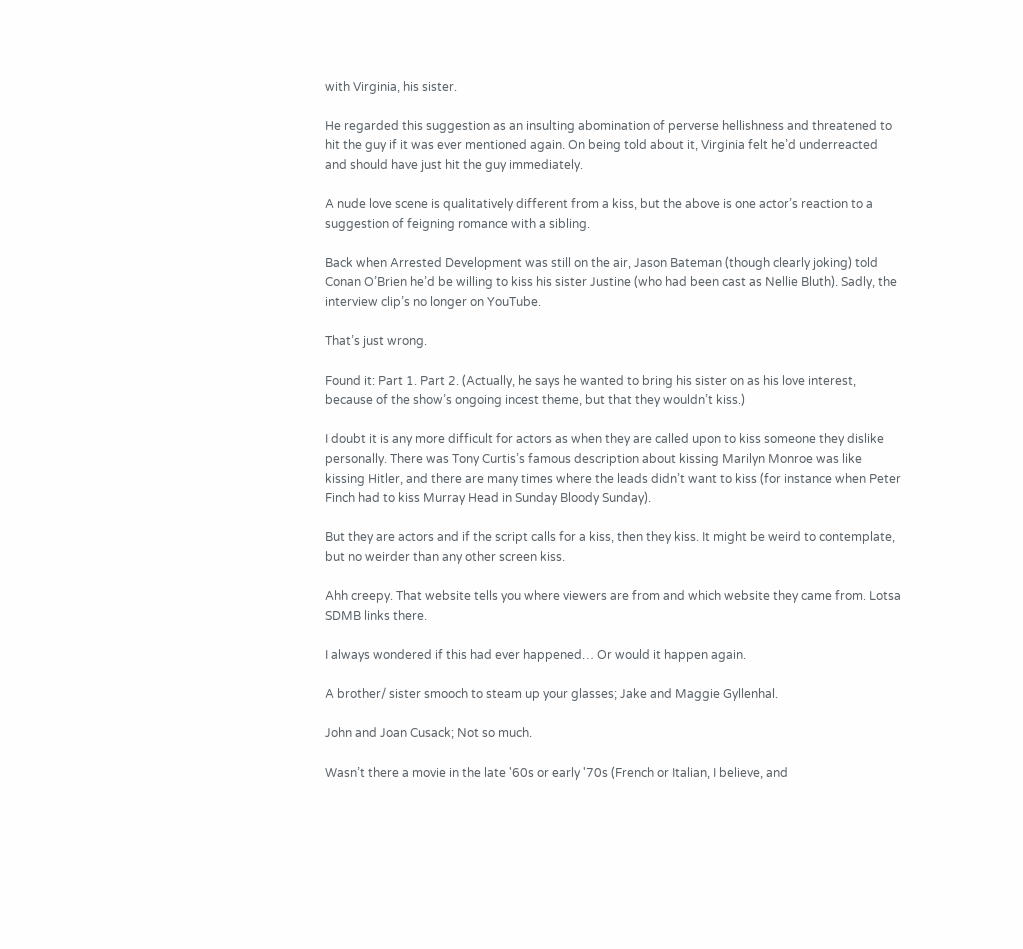with Virginia, his sister.

He regarded this suggestion as an insulting abomination of perverse hellishness and threatened to hit the guy if it was ever mentioned again. On being told about it, Virginia felt he’d underreacted and should have just hit the guy immediately.

A nude love scene is qualitatively different from a kiss, but the above is one actor’s reaction to a suggestion of feigning romance with a sibling.

Back when Arrested Development was still on the air, Jason Bateman (though clearly joking) told Conan O’Brien he’d be willing to kiss his sister Justine (who had been cast as Nellie Bluth). Sadly, the interview clip’s no longer on YouTube.

That’s just wrong.

Found it: Part 1. Part 2. (Actually, he says he wanted to bring his sister on as his love interest, because of the show’s ongoing incest theme, but that they wouldn’t kiss.)

I doubt it is any more difficult for actors as when they are called upon to kiss someone they dislike personally. There was Tony Curtis’s famous description about kissing Marilyn Monroe was like kissing Hitler, and there are many times where the leads didn’t want to kiss (for instance when Peter Finch had to kiss Murray Head in Sunday Bloody Sunday).

But they are actors and if the script calls for a kiss, then they kiss. It might be weird to contemplate, but no weirder than any other screen kiss.

Ahh creepy. That website tells you where viewers are from and which website they came from. Lotsa SDMB links there.

I always wondered if this had ever happened… Or would it happen again.

A brother/ sister smooch to steam up your glasses; Jake and Maggie Gyllenhal.

John and Joan Cusack; Not so much.

Wasn’t there a movie in the late '60s or early '70s (French or Italian, I believe, and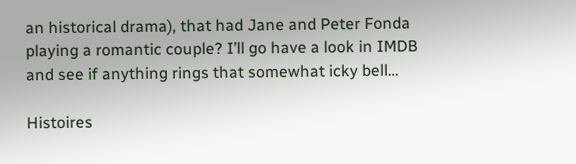an historical drama), that had Jane and Peter Fonda playing a romantic couple? I’ll go have a look in IMDB and see if anything rings that somewhat icky bell…

Histoires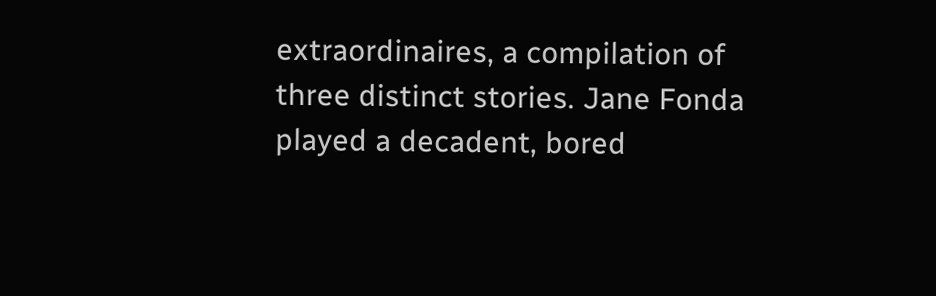extraordinaires, a compilation of three distinct stories. Jane Fonda played a decadent, bored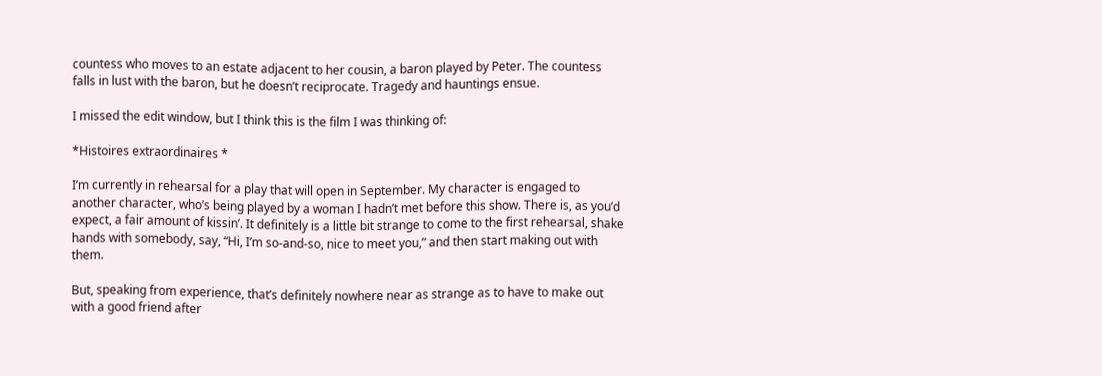countess who moves to an estate adjacent to her cousin, a baron played by Peter. The countess falls in lust with the baron, but he doesn’t reciprocate. Tragedy and hauntings ensue.

I missed the edit window, but I think this is the film I was thinking of:

*Histoires extraordinaires *

I’m currently in rehearsal for a play that will open in September. My character is engaged to another character, who’s being played by a woman I hadn’t met before this show. There is, as you’d expect, a fair amount of kissin’. It definitely is a little bit strange to come to the first rehearsal, shake hands with somebody, say, “Hi, I’m so-and-so, nice to meet you,” and then start making out with them.

But, speaking from experience, that’s definitely nowhere near as strange as to have to make out with a good friend after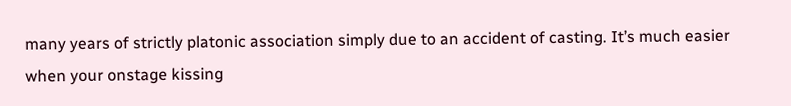many years of strictly platonic association simply due to an accident of casting. It’s much easier when your onstage kissing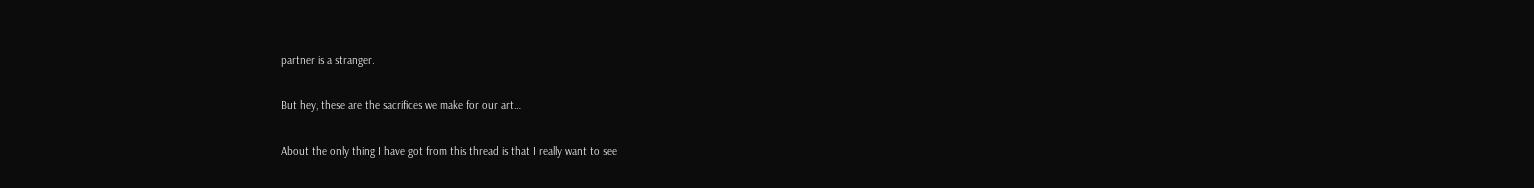partner is a stranger.

But hey, these are the sacrifices we make for our art…

About the only thing I have got from this thread is that I really want to see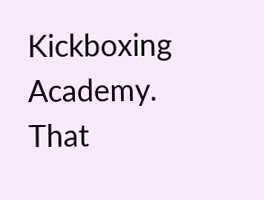Kickboxing Academy. That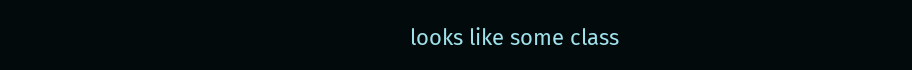looks like some class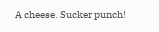A cheese. Sucker punch!